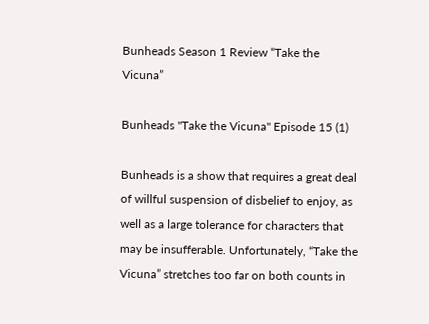Bunheads Season 1 Review “Take the Vicuna”

Bunheads "Take the Vicuna" Episode 15 (1)

Bunheads is a show that requires a great deal of willful suspension of disbelief to enjoy, as well as a large tolerance for characters that may be insufferable. Unfortunately, “Take the Vicuna” stretches too far on both counts in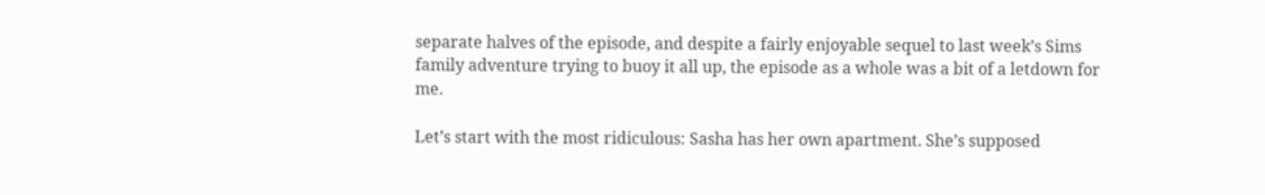separate halves of the episode, and despite a fairly enjoyable sequel to last week’s Sims family adventure trying to buoy it all up, the episode as a whole was a bit of a letdown for me.

Let’s start with the most ridiculous: Sasha has her own apartment. She’s supposed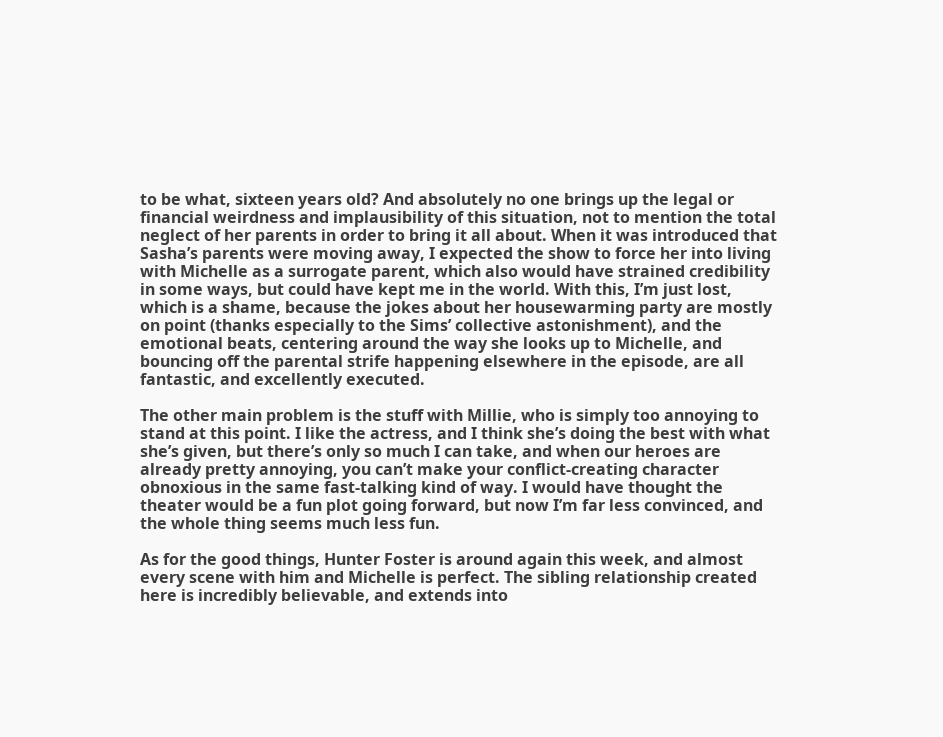to be what, sixteen years old? And absolutely no one brings up the legal or financial weirdness and implausibility of this situation, not to mention the total neglect of her parents in order to bring it all about. When it was introduced that Sasha’s parents were moving away, I expected the show to force her into living with Michelle as a surrogate parent, which also would have strained credibility in some ways, but could have kept me in the world. With this, I’m just lost, which is a shame, because the jokes about her housewarming party are mostly on point (thanks especially to the Sims’ collective astonishment), and the emotional beats, centering around the way she looks up to Michelle, and bouncing off the parental strife happening elsewhere in the episode, are all fantastic, and excellently executed.

The other main problem is the stuff with Millie, who is simply too annoying to stand at this point. I like the actress, and I think she’s doing the best with what she’s given, but there’s only so much I can take, and when our heroes are already pretty annoying, you can’t make your conflict-creating character obnoxious in the same fast-talking kind of way. I would have thought the theater would be a fun plot going forward, but now I’m far less convinced, and the whole thing seems much less fun.

As for the good things, Hunter Foster is around again this week, and almost every scene with him and Michelle is perfect. The sibling relationship created here is incredibly believable, and extends into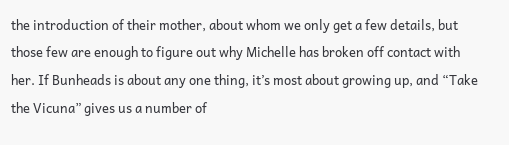the introduction of their mother, about whom we only get a few details, but those few are enough to figure out why Michelle has broken off contact with her. If Bunheads is about any one thing, it’s most about growing up, and “Take the Vicuna” gives us a number of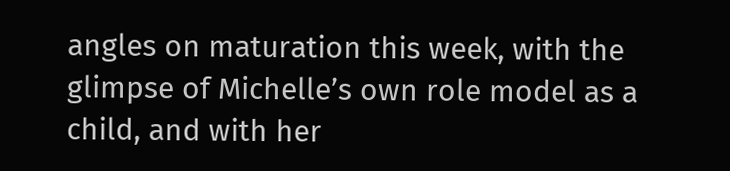angles on maturation this week, with the glimpse of Michelle’s own role model as a child, and with her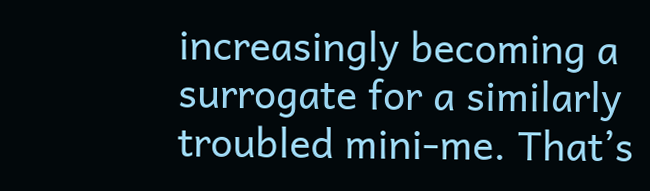increasingly becoming a surrogate for a similarly troubled mini-me. That’s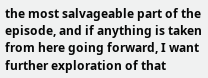the most salvageable part of the episode, and if anything is taken from here going forward, I want further exploration of that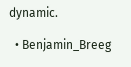dynamic.

  • Benjamin_Breeg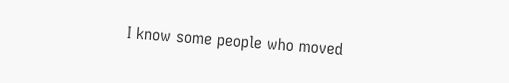I know some people who moved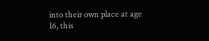into their own place at age 16, this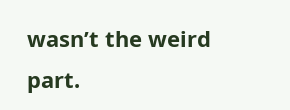wasn’t the weird part.